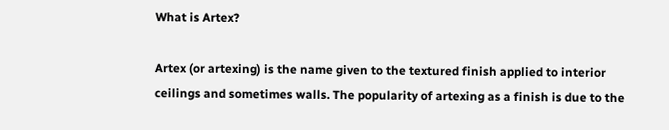What is Artex?

Artex (or artexing) is the name given to the textured finish applied to interior ceilings and sometimes walls. The popularity of artexing as a finish is due to the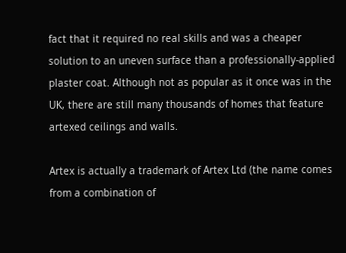fact that it required no real skills and was a cheaper solution to an uneven surface than a professionally-applied plaster coat. Although not as popular as it once was in the UK, there are still many thousands of homes that feature artexed ceilings and walls.

Artex is actually a trademark of Artex Ltd (the name comes from a combination of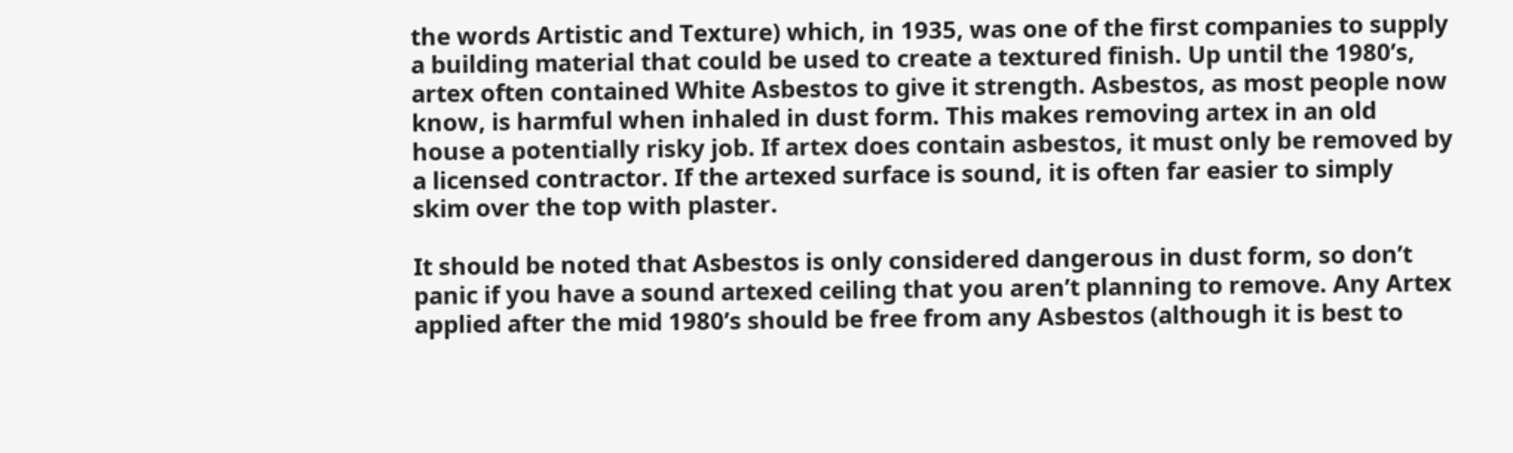the words Artistic and Texture) which, in 1935, was one of the first companies to supply a building material that could be used to create a textured finish. Up until the 1980’s, artex often contained White Asbestos to give it strength. Asbestos, as most people now know, is harmful when inhaled in dust form. This makes removing artex in an old house a potentially risky job. If artex does contain asbestos, it must only be removed by a licensed contractor. If the artexed surface is sound, it is often far easier to simply skim over the top with plaster.

It should be noted that Asbestos is only considered dangerous in dust form, so don’t panic if you have a sound artexed ceiling that you aren’t planning to remove. Any Artex applied after the mid 1980’s should be free from any Asbestos (although it is best to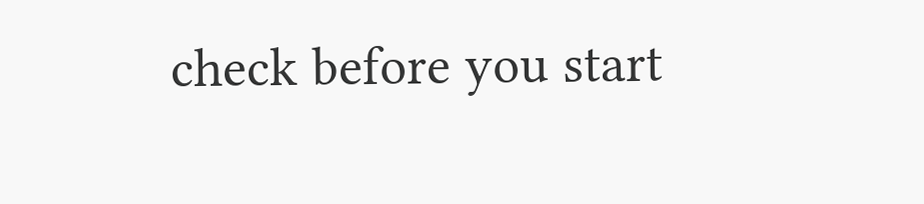check before you start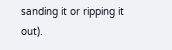sanding it or ripping it out).